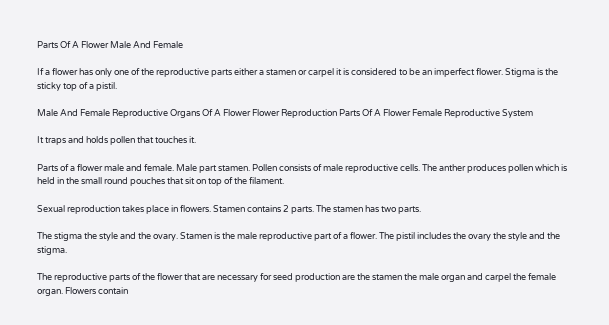Parts Of A Flower Male And Female

If a flower has only one of the reproductive parts either a stamen or carpel it is considered to be an imperfect flower. Stigma is the sticky top of a pistil.

Male And Female Reproductive Organs Of A Flower Flower Reproduction Parts Of A Flower Female Reproductive System

It traps and holds pollen that touches it.

Parts of a flower male and female. Male part stamen. Pollen consists of male reproductive cells. The anther produces pollen which is held in the small round pouches that sit on top of the filament.

Sexual reproduction takes place in flowers. Stamen contains 2 parts. The stamen has two parts.

The stigma the style and the ovary. Stamen is the male reproductive part of a flower. The pistil includes the ovary the style and the stigma.

The reproductive parts of the flower that are necessary for seed production are the stamen the male organ and carpel the female organ. Flowers contain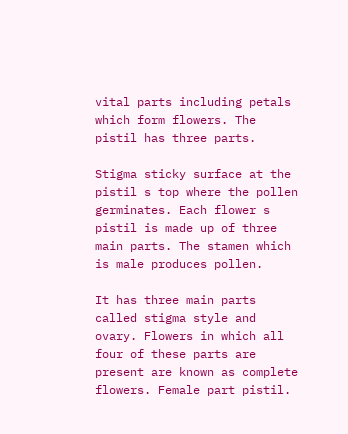vital parts including petals which form flowers. The pistil has three parts.

Stigma sticky surface at the pistil s top where the pollen germinates. Each flower s pistil is made up of three main parts. The stamen which is male produces pollen.

It has three main parts called stigma style and ovary. Flowers in which all four of these parts are present are known as complete flowers. Female part pistil.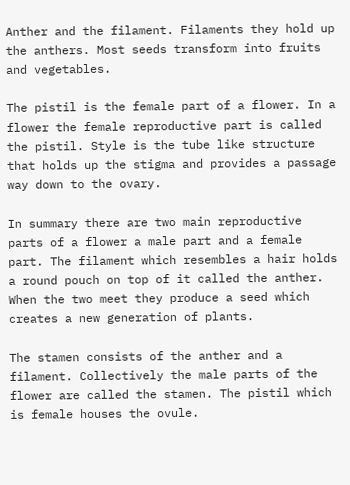Anther and the filament. Filaments they hold up the anthers. Most seeds transform into fruits and vegetables.

The pistil is the female part of a flower. In a flower the female reproductive part is called the pistil. Style is the tube like structure that holds up the stigma and provides a passage way down to the ovary.

In summary there are two main reproductive parts of a flower a male part and a female part. The filament which resembles a hair holds a round pouch on top of it called the anther. When the two meet they produce a seed which creates a new generation of plants.

The stamen consists of the anther and a filament. Collectively the male parts of the flower are called the stamen. The pistil which is female houses the ovule.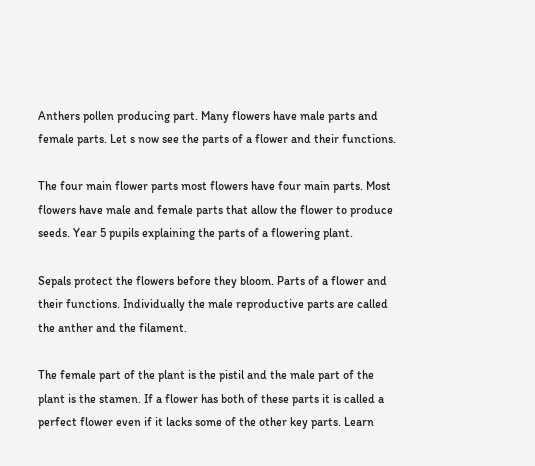Anthers pollen producing part. Many flowers have male parts and female parts. Let s now see the parts of a flower and their functions.

The four main flower parts most flowers have four main parts. Most flowers have male and female parts that allow the flower to produce seeds. Year 5 pupils explaining the parts of a flowering plant.

Sepals protect the flowers before they bloom. Parts of a flower and their functions. Individually the male reproductive parts are called the anther and the filament.

The female part of the plant is the pistil and the male part of the plant is the stamen. If a flower has both of these parts it is called a perfect flower even if it lacks some of the other key parts. Learn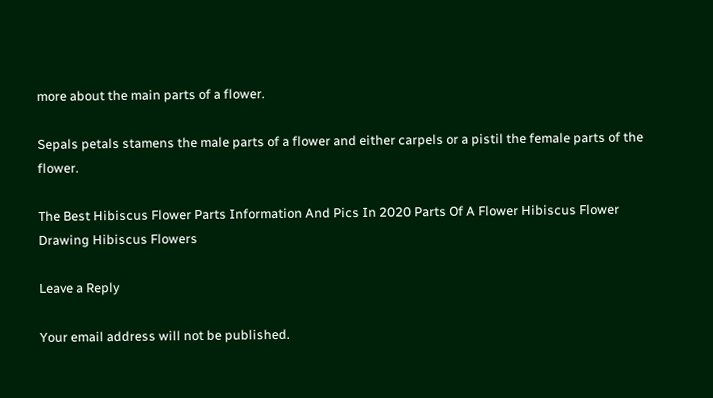more about the main parts of a flower.

Sepals petals stamens the male parts of a flower and either carpels or a pistil the female parts of the flower.

The Best Hibiscus Flower Parts Information And Pics In 2020 Parts Of A Flower Hibiscus Flower Drawing Hibiscus Flowers

Leave a Reply

Your email address will not be published.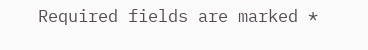Required fields are marked *